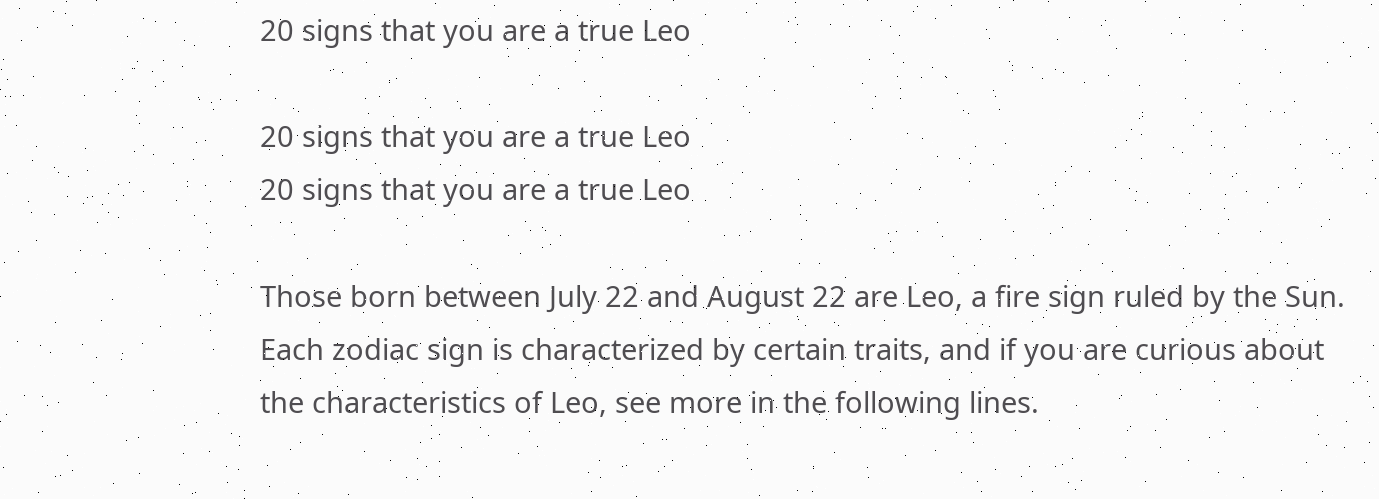20 signs that you are a true Leo

20 signs that you are a true Leo
20 signs that you are a true Leo

Those born between July 22 and August 22 are Leo, a fire sign ruled by the Sun. Each zodiac sign is characterized by certain traits, and if you are curious about the characteristics of Leo, see more in the following lines.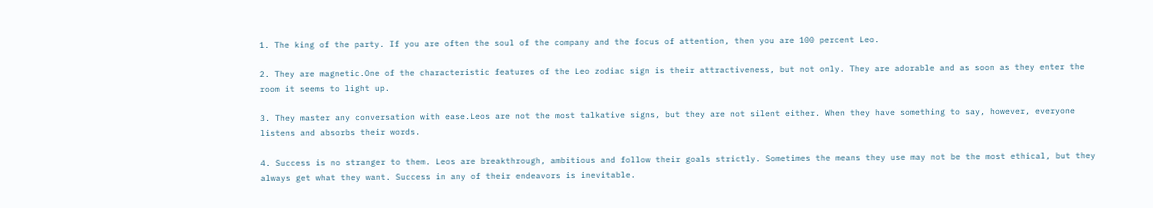1. The king of the party. If you are often the soul of the company and the focus of attention, then you are 100 percent Leo.

2. They are magnetic.One of the characteristic features of the Leo zodiac sign is their attractiveness, but not only. They are adorable and as soon as they enter the room it seems to light up.

3. They master any conversation with ease.Leos are not the most talkative signs, but they are not silent either. When they have something to say, however, everyone listens and absorbs their words.

4. Success is no stranger to them. Leos are breakthrough, ambitious and follow their goals strictly. Sometimes the means they use may not be the most ethical, but they always get what they want. Success in any of their endeavors is inevitable.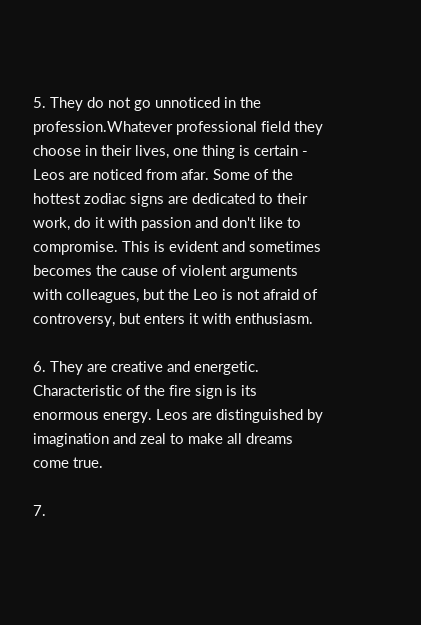5. They do not go unnoticed in the profession.Whatever professional field they choose in their lives, one thing is certain - Leos are noticed from afar. Some of the hottest zodiac signs are dedicated to their work, do it with passion and don't like to compromise. This is evident and sometimes becomes the cause of violent arguments with colleagues, but the Leo is not afraid of controversy, but enters it with enthusiasm.

6. They are creative and energetic. Characteristic of the fire sign is its enormous energy. Leos are distinguished by imagination and zeal to make all dreams come true.

7.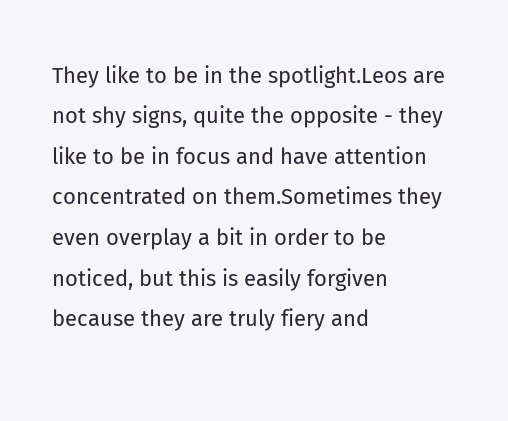They like to be in the spotlight.Leos are not shy signs, quite the opposite - they like to be in focus and have attention concentrated on them.Sometimes they even overplay a bit in order to be noticed, but this is easily forgiven because they are truly fiery and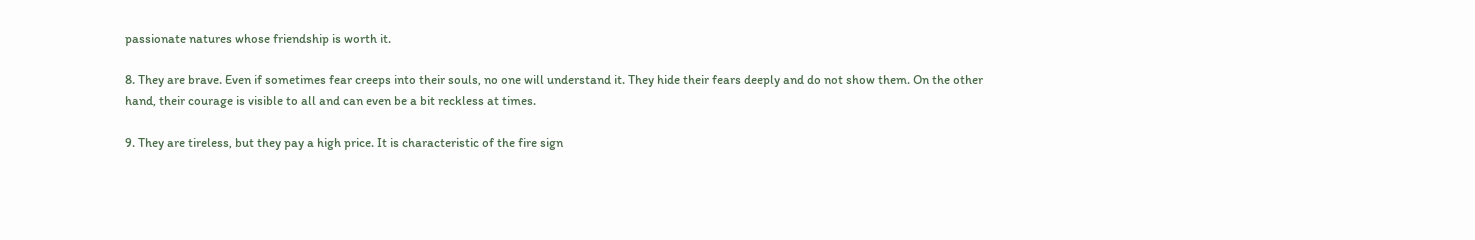passionate natures whose friendship is worth it.

8. They are brave. Even if sometimes fear creeps into their souls, no one will understand it. They hide their fears deeply and do not show them. On the other hand, their courage is visible to all and can even be a bit reckless at times.

9. They are tireless, but they pay a high price. It is characteristic of the fire sign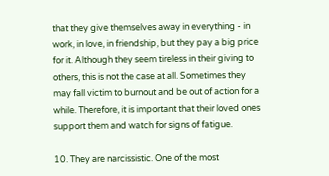that they give themselves away in everything - in work, in love, in friendship, but they pay a big price for it. Although they seem tireless in their giving to others, this is not the case at all. Sometimes they may fall victim to burnout and be out of action for a while. Therefore, it is important that their loved ones support them and watch for signs of fatigue.

10. They are narcissistic. One of the most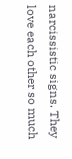narcissistic signs. They love each other so much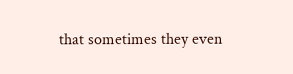that sometimes they even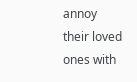annoy their loved ones with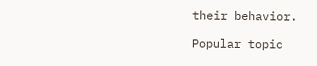their behavior.

Popular topic